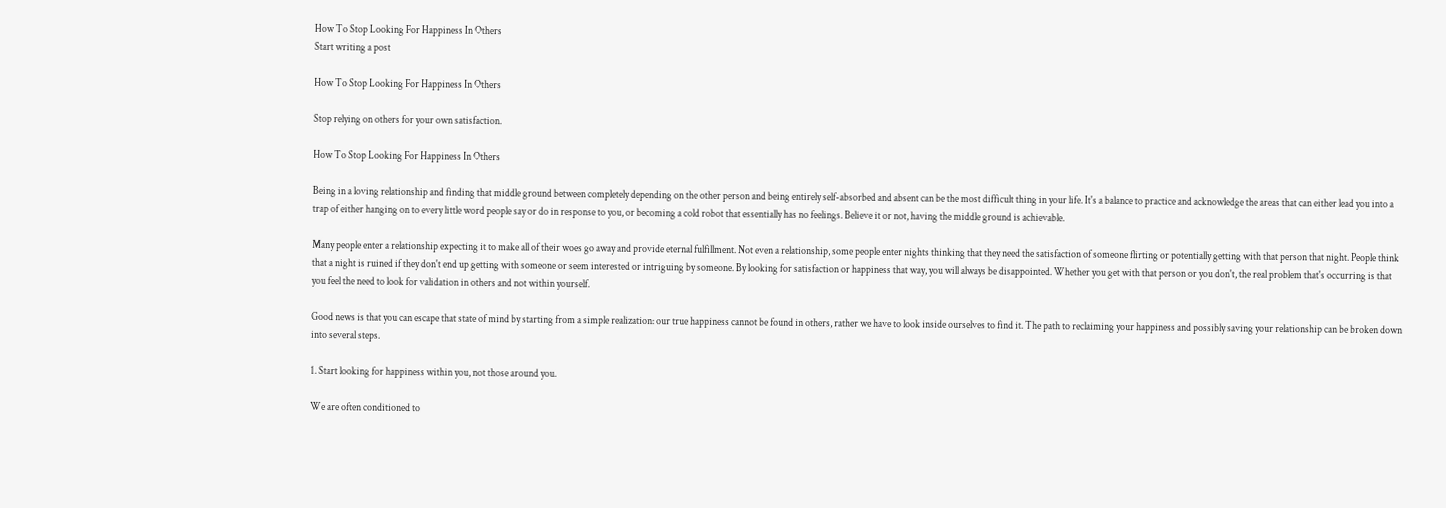How To Stop Looking For Happiness In Others
Start writing a post

How To Stop Looking For Happiness In Others

Stop relying on others for your own satisfaction.

How To Stop Looking For Happiness In Others

Being in a loving relationship and finding that middle ground between completely depending on the other person and being entirely self-absorbed and absent can be the most difficult thing in your life. It's a balance to practice and acknowledge the areas that can either lead you into a trap of either hanging on to every little word people say or do in response to you, or becoming a cold robot that essentially has no feelings. Believe it or not, having the middle ground is achievable.

Many people enter a relationship expecting it to make all of their woes go away and provide eternal fulfillment. Not even a relationship, some people enter nights thinking that they need the satisfaction of someone flirting or potentially getting with that person that night. People think that a night is ruined if they don't end up getting with someone or seem interested or intriguing by someone. By looking for satisfaction or happiness that way, you will always be disappointed. Whether you get with that person or you don't, the real problem that's occurring is that you feel the need to look for validation in others and not within yourself.

Good news is that you can escape that state of mind by starting from a simple realization: our true happiness cannot be found in others, rather we have to look inside ourselves to find it. The path to reclaiming your happiness and possibly saving your relationship can be broken down into several steps.

1. Start looking for happiness within you, not those around you.

We are often conditioned to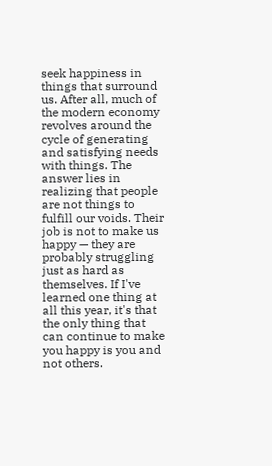seek happiness in things that surround us. After all, much of the modern economy revolves around the cycle of generating and satisfying needs with things. The answer lies in realizing that people are not things to fulfill our voids. Their job is not to make us happy — they are probably struggling just as hard as themselves. If I've learned one thing at all this year, it's that the only thing that can continue to make you happy is you and not others.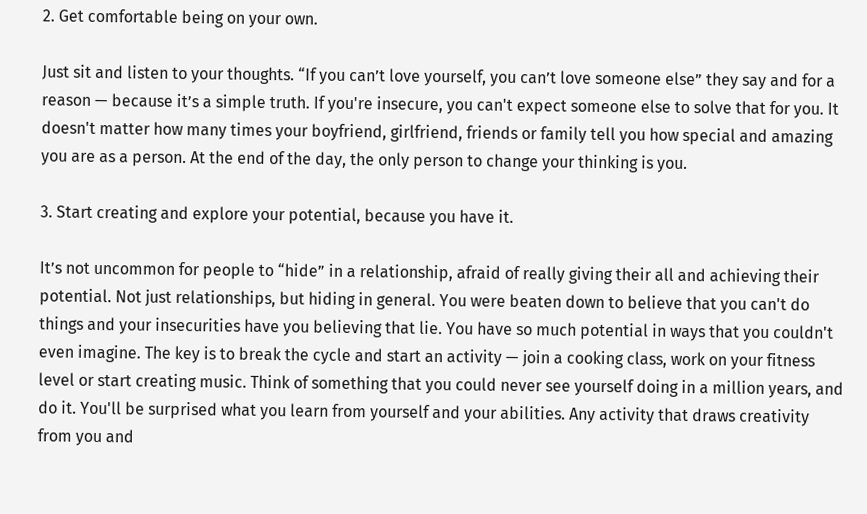2. Get comfortable being on your own.

Just sit and listen to your thoughts. “If you can’t love yourself, you can’t love someone else” they say and for a reason — because it’s a simple truth. If you're insecure, you can't expect someone else to solve that for you. It doesn't matter how many times your boyfriend, girlfriend, friends or family tell you how special and amazing you are as a person. At the end of the day, the only person to change your thinking is you.

3. Start creating and explore your potential, because you have it.

It’s not uncommon for people to “hide” in a relationship, afraid of really giving their all and achieving their potential. Not just relationships, but hiding in general. You were beaten down to believe that you can't do things and your insecurities have you believing that lie. You have so much potential in ways that you couldn't even imagine. The key is to break the cycle and start an activity — join a cooking class, work on your fitness level or start creating music. Think of something that you could never see yourself doing in a million years, and do it. You'll be surprised what you learn from yourself and your abilities. Any activity that draws creativity from you and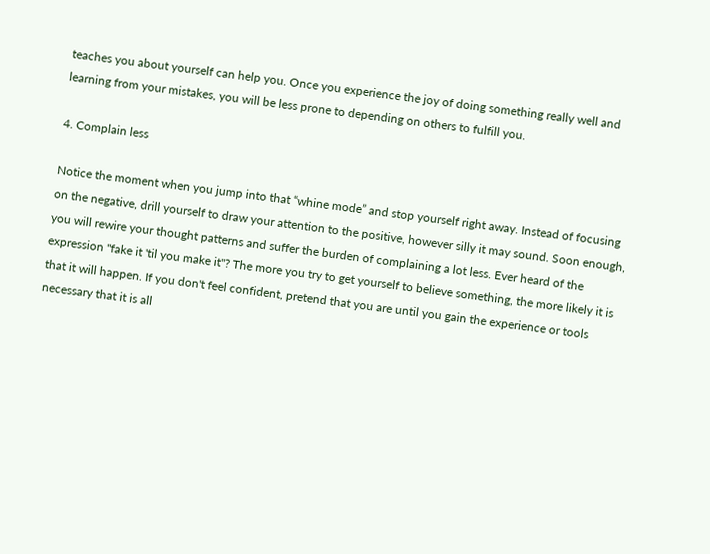teaches you about yourself can help you. Once you experience the joy of doing something really well and learning from your mistakes, you will be less prone to depending on others to fulfill you.

4. Complain less

Notice the moment when you jump into that “whine mode” and stop yourself right away. Instead of focusing on the negative, drill yourself to draw your attention to the positive, however silly it may sound. Soon enough, you will rewire your thought patterns and suffer the burden of complaining a lot less. Ever heard of the expression "fake it 'til you make it"? The more you try to get yourself to believe something, the more likely it is that it will happen. If you don't feel confident, pretend that you are until you gain the experience or tools necessary that it is all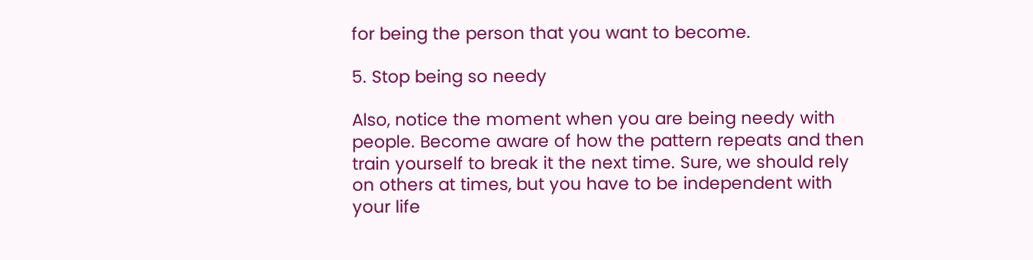for being the person that you want to become.

5. Stop being so needy

Also, notice the moment when you are being needy with people. Become aware of how the pattern repeats and then train yourself to break it the next time. Sure, we should rely on others at times, but you have to be independent with your life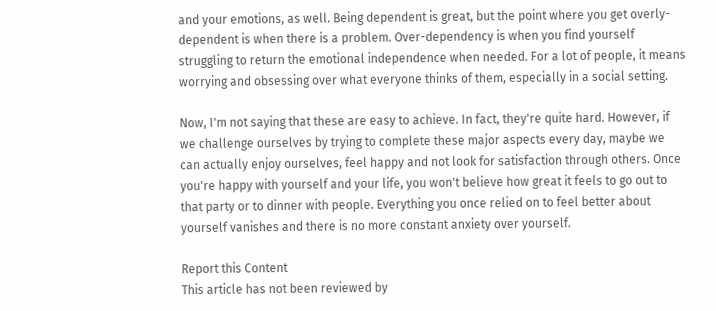and your emotions, as well. Being dependent is great, but the point where you get overly-dependent is when there is a problem. Over-dependency is when you find yourself struggling to return the emotional independence when needed. For a lot of people, it means worrying and obsessing over what everyone thinks of them, especially in a social setting.

Now, I'm not saying that these are easy to achieve. In fact, they're quite hard. However, if we challenge ourselves by trying to complete these major aspects every day, maybe we can actually enjoy ourselves, feel happy and not look for satisfaction through others. Once you're happy with yourself and your life, you won't believe how great it feels to go out to that party or to dinner with people. Everything you once relied on to feel better about yourself vanishes and there is no more constant anxiety over yourself.

Report this Content
This article has not been reviewed by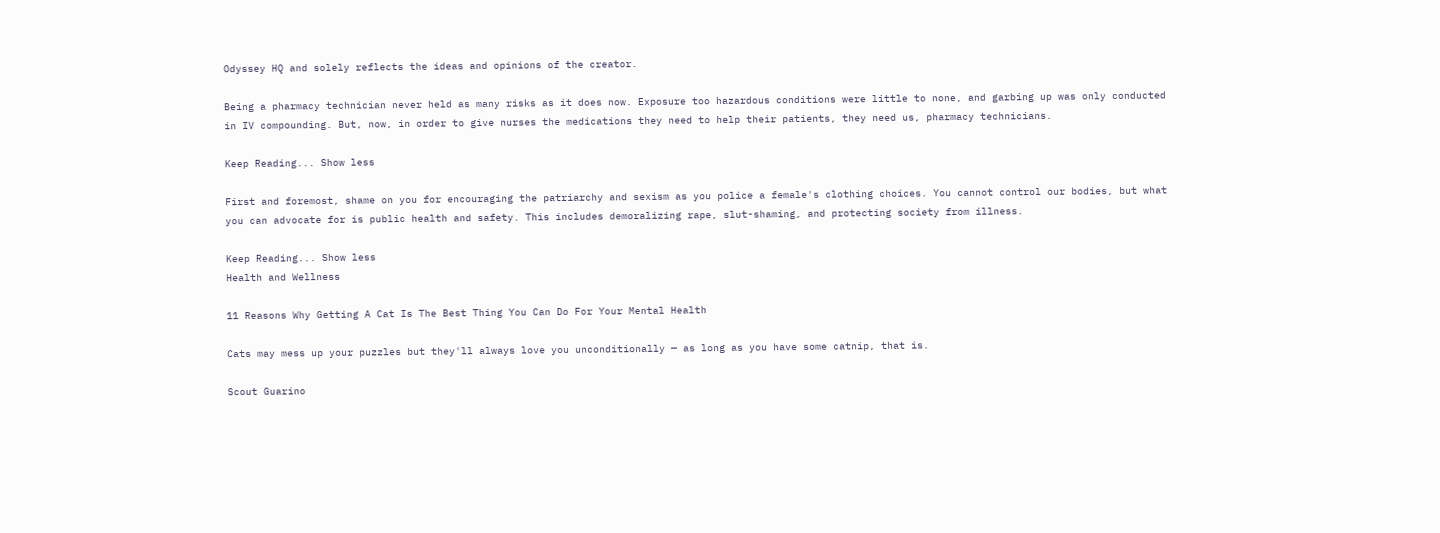Odyssey HQ and solely reflects the ideas and opinions of the creator.

Being a pharmacy technician never held as many risks as it does now. Exposure too hazardous conditions were little to none, and garbing up was only conducted in IV compounding. But, now, in order to give nurses the medications they need to help their patients, they need us, pharmacy technicians.

Keep Reading... Show less

First and foremost, shame on you for encouraging the patriarchy and sexism as you police a female's clothing choices. You cannot control our bodies, but what you can advocate for is public health and safety. This includes demoralizing rape, slut-shaming, and protecting society from illness.

Keep Reading... Show less
Health and Wellness

11 Reasons Why Getting A Cat Is The Best Thing You Can Do For Your Mental Health

Cats may mess up your puzzles but they'll always love you unconditionally — as long as you have some catnip, that is.

Scout Guarino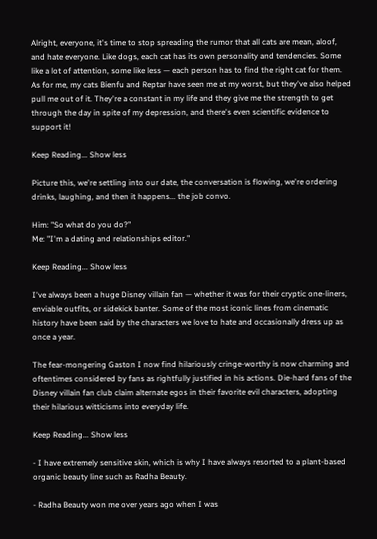Alright, everyone, it's time to stop spreading the rumor that all cats are mean, aloof, and hate everyone. Like dogs, each cat has its own personality and tendencies. Some like a lot of attention, some like less — each person has to find the right cat for them. As for me, my cats Bienfu and Reptar have seen me at my worst, but they've also helped pull me out of it. They're a constant in my life and they give me the strength to get through the day in spite of my depression, and there's even scientific evidence to support it!

Keep Reading... Show less

Picture this, we're settling into our date, the conversation is flowing, we're ordering drinks, laughing, and then it happens... the job convo.

Him: "So what do you do?"
Me: "I'm a dating and relationships editor."

Keep Reading... Show less

I've always been a huge Disney villain fan — whether it was for their cryptic one-liners, enviable outfits, or sidekick banter. Some of the most iconic lines from cinematic history have been said by the characters we love to hate and occasionally dress up as once a year.

The fear-mongering Gaston I now find hilariously cringe-worthy is now charming and oftentimes considered by fans as rightfully justified in his actions. Die-hard fans of the Disney villain fan club claim alternate egos in their favorite evil characters, adopting their hilarious witticisms into everyday life.

Keep Reading... Show less

- I have extremely sensitive skin, which is why I have always resorted to a plant-based organic beauty line such as Radha Beauty.

- Radha Beauty won me over years ago when I was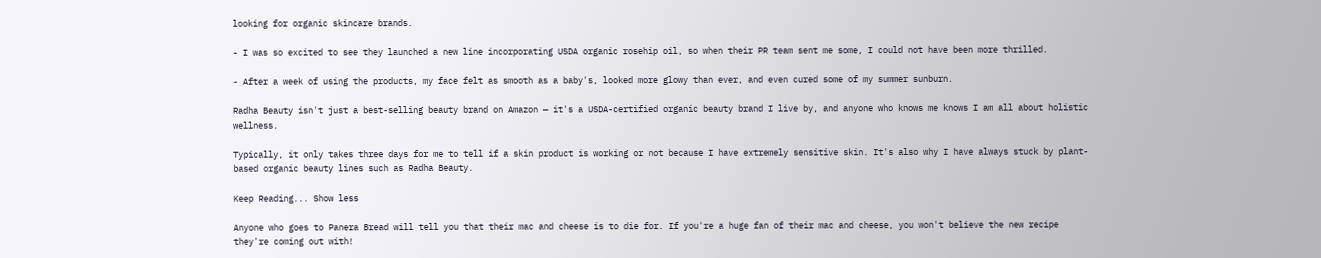looking for organic skincare brands.

- I was so excited to see they launched a new line incorporating USDA organic rosehip oil, so when their PR team sent me some, I could not have been more thrilled.

- After a week of using the products, my face felt as smooth as a baby's, looked more glowy than ever, and even cured some of my summer sunburn.

Radha Beauty isn't just a best-selling beauty brand on Amazon — it's a USDA-certified organic beauty brand I live by, and anyone who knows me knows I am all about holistic wellness.

Typically, it only takes three days for me to tell if a skin product is working or not because I have extremely sensitive skin. It's also why I have always stuck by plant-based organic beauty lines such as Radha Beauty.

Keep Reading... Show less

Anyone who goes to Panera Bread will tell you that their mac and cheese is to die for. If you're a huge fan of their mac and cheese, you won't believe the new recipe they're coming out with!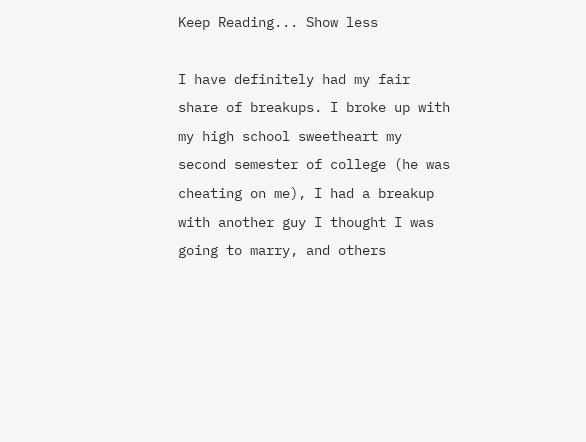Keep Reading... Show less

I have definitely had my fair share of breakups. I broke up with my high school sweetheart my second semester of college (he was cheating on me), I had a breakup with another guy I thought I was going to marry, and others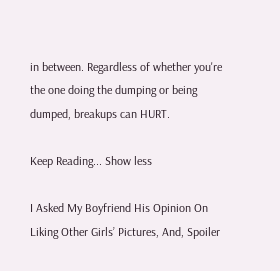in between. Regardless of whether you're the one doing the dumping or being dumped, breakups can HURT.

Keep Reading... Show less

I Asked My Boyfriend His Opinion On Liking Other Girls’ Pictures, And, Spoiler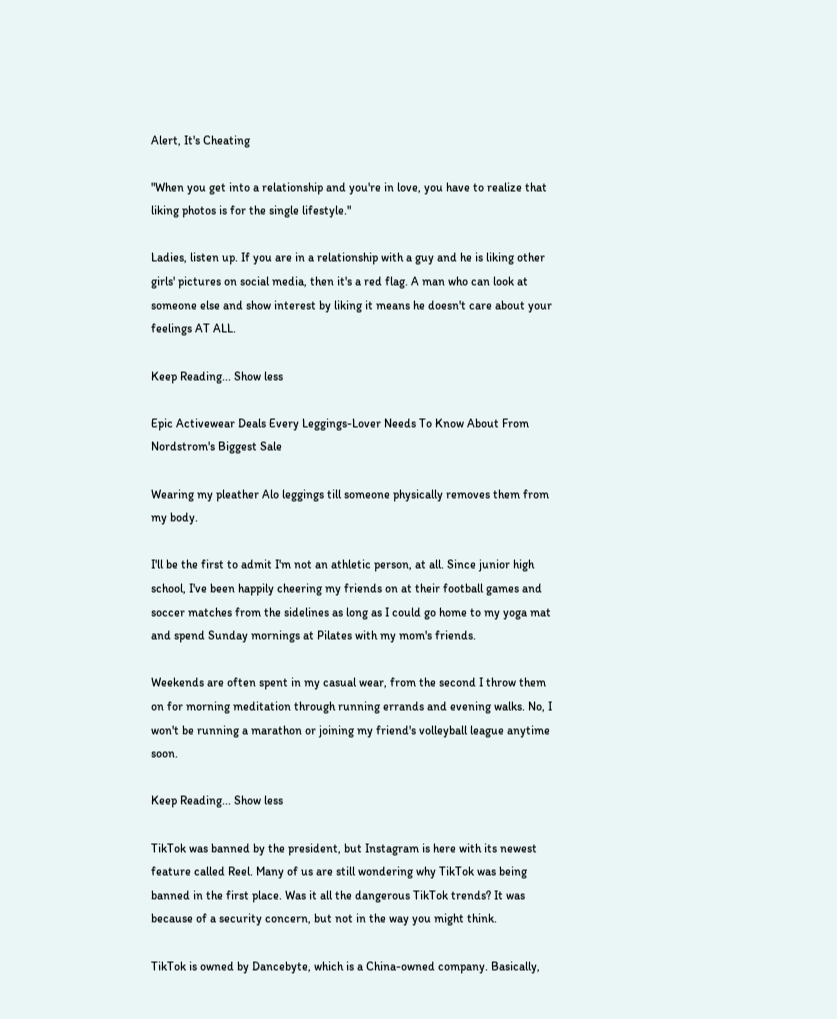Alert, It's Cheating

"When you get into a relationship and you're in love, you have to realize that liking photos is for the single lifestyle."

Ladies, listen up. If you are in a relationship with a guy and he is liking other girls' pictures on social media, then it's a red flag. A man who can look at someone else and show interest by liking it means he doesn't care about your feelings AT ALL.

Keep Reading... Show less

Epic Activewear Deals Every Leggings-Lover Needs To Know About From Nordstrom's Biggest Sale

Wearing my pleather Alo leggings till someone physically removes them from my body.

I'll be the first to admit I'm not an athletic person, at all. Since junior high school, I've been happily cheering my friends on at their football games and soccer matches from the sidelines as long as I could go home to my yoga mat and spend Sunday mornings at Pilates with my mom's friends.

Weekends are often spent in my casual wear, from the second I throw them on for morning meditation through running errands and evening walks. No, I won't be running a marathon or joining my friend's volleyball league anytime soon.

Keep Reading... Show less

TikTok was banned by the president, but Instagram is here with its newest feature called Reel. Many of us are still wondering why TikTok was being banned in the first place. Was it all the dangerous TikTok trends? It was because of a security concern, but not in the way you might think.

TikTok is owned by Dancebyte, which is a China-owned company. Basically,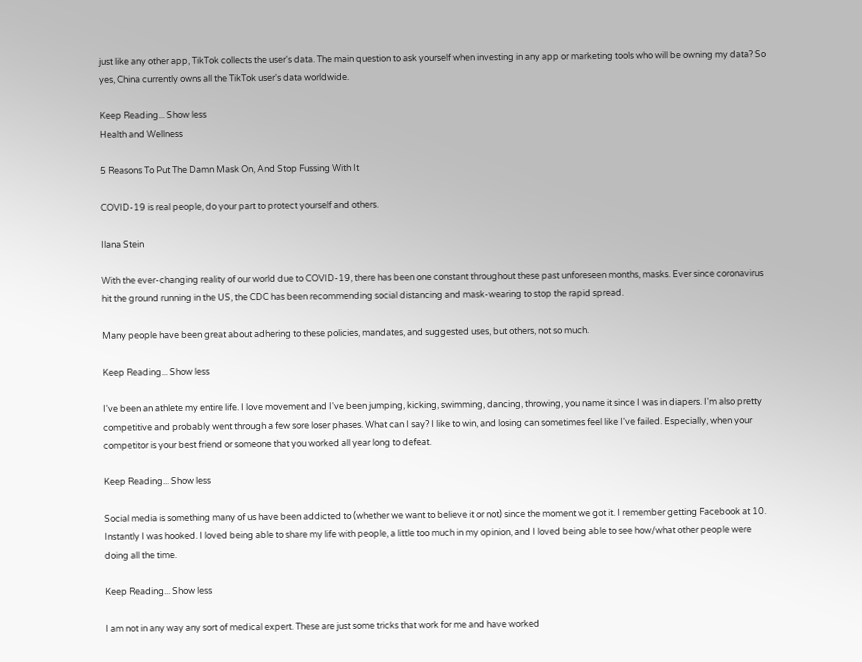just like any other app, TikTok collects the user's data. The main question to ask yourself when investing in any app or marketing tools who will be owning my data? So yes, China currently owns all the TikTok user's data worldwide.

Keep Reading... Show less
Health and Wellness

5 Reasons To Put The Damn Mask On, And Stop Fussing With It

COVID-19 is real people, do your part to protect yourself and others.

Ilana Stein

With the ever-changing reality of our world due to COVID-19, there has been one constant throughout these past unforeseen months, masks. Ever since coronavirus hit the ground running in the US, the CDC has been recommending social distancing and mask-wearing to stop the rapid spread.

Many people have been great about adhering to these policies, mandates, and suggested uses, but others, not so much.

Keep Reading... Show less

I've been an athlete my entire life. I love movement and I've been jumping, kicking, swimming, dancing, throwing, you name it since I was in diapers. I'm also pretty competitive and probably went through a few sore loser phases. What can I say? I like to win, and losing can sometimes feel like I've failed. Especially, when your competitor is your best friend or someone that you worked all year long to defeat.

Keep Reading... Show less

Social media is something many of us have been addicted to (whether we want to believe it or not) since the moment we got it. I remember getting Facebook at 10. Instantly I was hooked. I loved being able to share my life with people, a little too much in my opinion, and I loved being able to see how/what other people were doing all the time.

Keep Reading... Show less

I am not in any way any sort of medical expert. These are just some tricks that work for me and have worked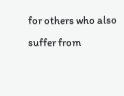for others who also suffer from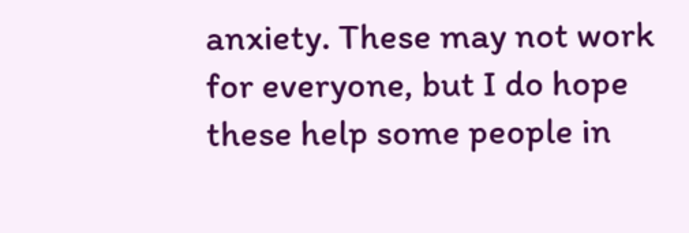anxiety. These may not work for everyone, but I do hope these help some people in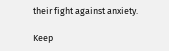their fight against anxiety.

Keep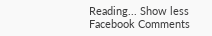Reading... Show less
Facebook Comments